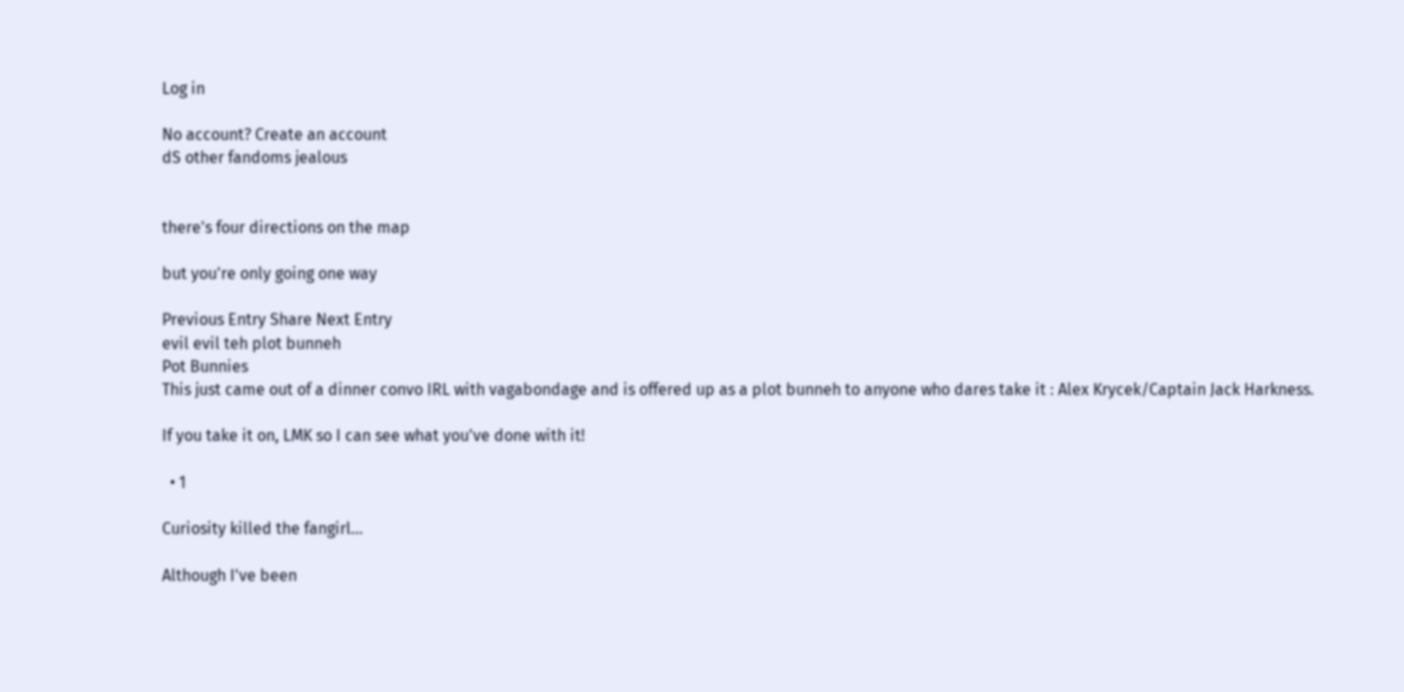Log in

No account? Create an account
dS other fandoms jealous


there's four directions on the map

but you're only going one way

Previous Entry Share Next Entry
evil evil teh plot bunneh
Pot Bunnies
This just came out of a dinner convo IRL with vagabondage and is offered up as a plot bunneh to anyone who dares take it : Alex Krycek/Captain Jack Harkness.

If you take it on, LMK so I can see what you've done with it!

  • 1

Curiosity killed the fangirl...

Although I've been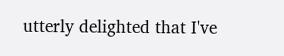utterly delighted that I've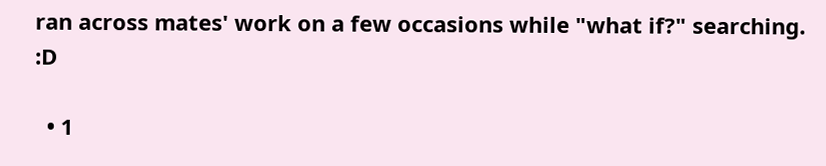ran across mates' work on a few occasions while "what if?" searching. :D

  • 1